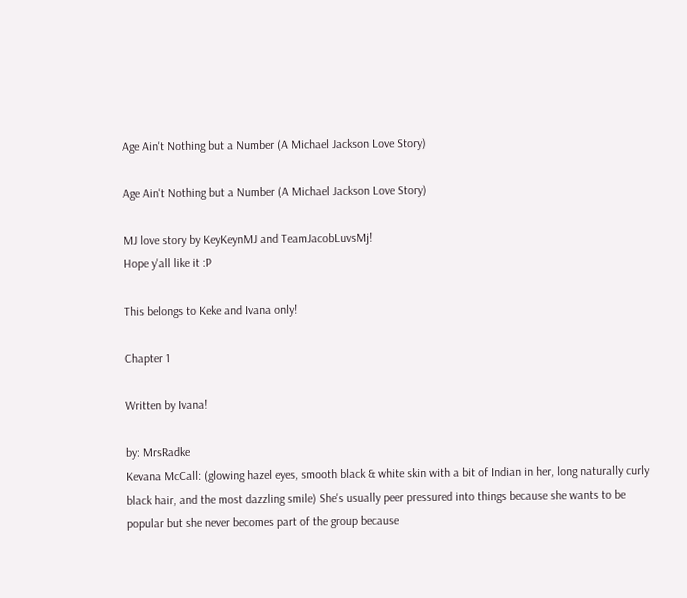Age Ain't Nothing but a Number (A Michael Jackson Love Story)

Age Ain't Nothing but a Number (A Michael Jackson Love Story)

MJ love story by KeyKeynMJ and TeamJacobLuvsMj!
Hope y'all like it :P

This belongs to Keke and Ivana only!

Chapter 1

Written by Ivana!

by: MrsRadke
Kevana McCall: (glowing hazel eyes, smooth black & white skin with a bit of Indian in her, long naturally curly black hair, and the most dazzling smile) She's usually peer pressured into things because she wants to be popular but she never becomes part of the group because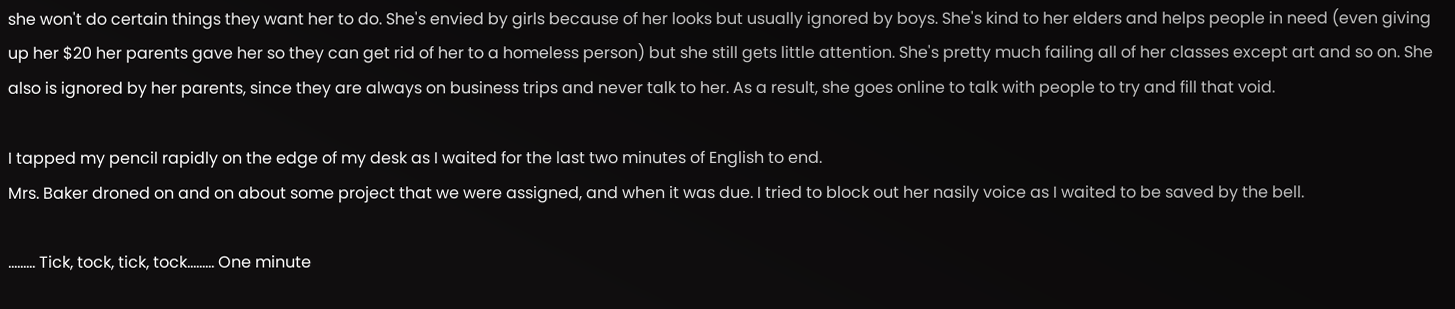she won't do certain things they want her to do. She's envied by girls because of her looks but usually ignored by boys. She's kind to her elders and helps people in need (even giving up her $20 her parents gave her so they can get rid of her to a homeless person) but she still gets little attention. She's pretty much failing all of her classes except art and so on. She also is ignored by her parents, since they are always on business trips and never talk to her. As a result, she goes online to talk with people to try and fill that void.

I tapped my pencil rapidly on the edge of my desk as I waited for the last two minutes of English to end.
Mrs. Baker droned on and on about some project that we were assigned, and when it was due. I tried to block out her nasily voice as I waited to be saved by the bell.

......... Tick, tock, tick, tock......... One minute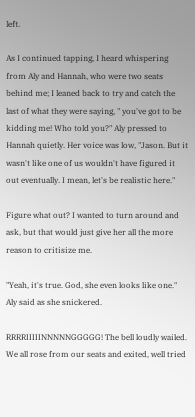left.

As I continued tapping, I heard whispering from Aly and Hannah, who were two seats behind me; I leaned back to try and catch the last of what they were saying, " you've got to be kidding me! Who told you?" Aly pressed to Hannah quietly. Her voice was low, "Jason. But it wasn't like one of us wouldn't have figured it out eventually. I mean, let's be realistic here."

Figure what out? I wanted to turn around and ask, but that would just give her all the more reason to critisize me.

"Yeah, it's true. God, she even looks like one." Aly said as she snickered.

RRRRIIIIINNNNNGGGGG! The bell loudly wailed. We all rose from our seats and exited, well tried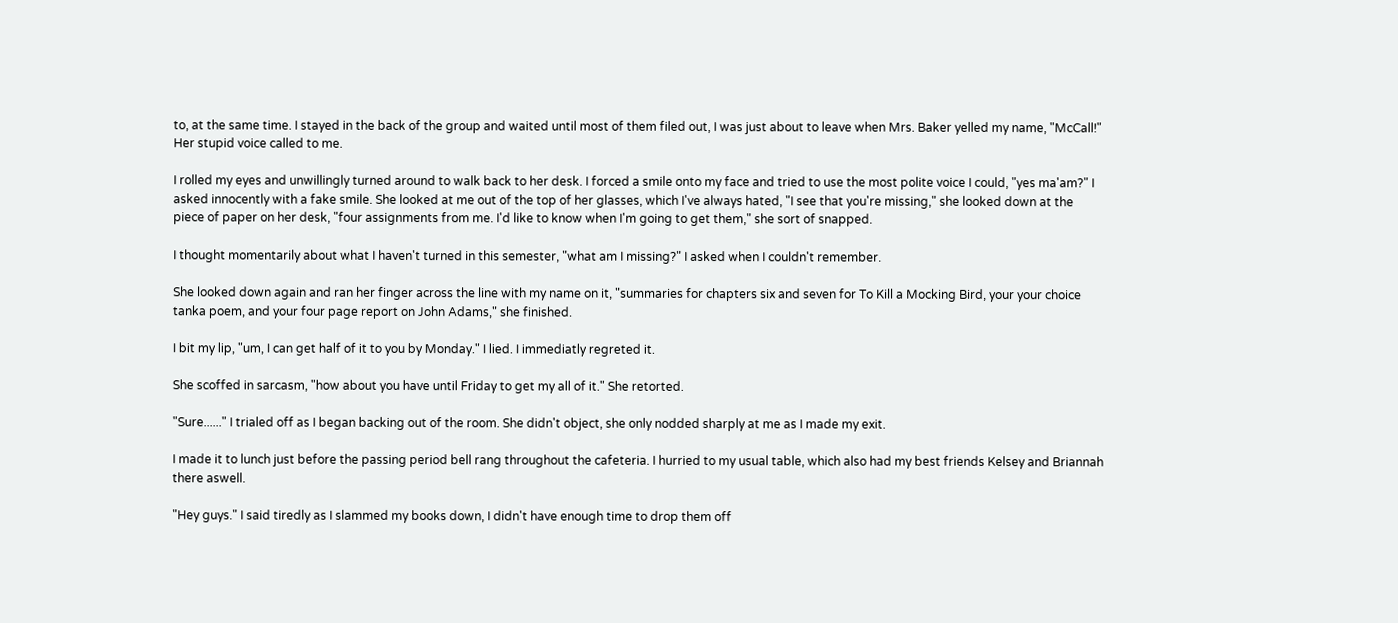to, at the same time. I stayed in the back of the group and waited until most of them filed out, I was just about to leave when Mrs. Baker yelled my name, "McCall!" Her stupid voice called to me.

I rolled my eyes and unwillingly turned around to walk back to her desk. I forced a smile onto my face and tried to use the most polite voice I could, "yes ma'am?" I asked innocently with a fake smile. She looked at me out of the top of her glasses, which I've always hated, "I see that you're missing," she looked down at the piece of paper on her desk, "four assignments from me. I'd like to know when I'm going to get them," she sort of snapped.

I thought momentarily about what I haven't turned in this semester, "what am I missing?" I asked when I couldn't remember.

She looked down again and ran her finger across the line with my name on it, "summaries for chapters six and seven for To Kill a Mocking Bird, your your choice tanka poem, and your four page report on John Adams," she finished.

I bit my lip, "um, I can get half of it to you by Monday." I lied. I immediatly regreted it.

She scoffed in sarcasm, "how about you have until Friday to get my all of it." She retorted.

"Sure......" I trialed off as I began backing out of the room. She didn't object, she only nodded sharply at me as I made my exit.

I made it to lunch just before the passing period bell rang throughout the cafeteria. I hurried to my usual table, which also had my best friends Kelsey and Briannah there aswell.

"Hey guys." I said tiredly as I slammed my books down, I didn't have enough time to drop them off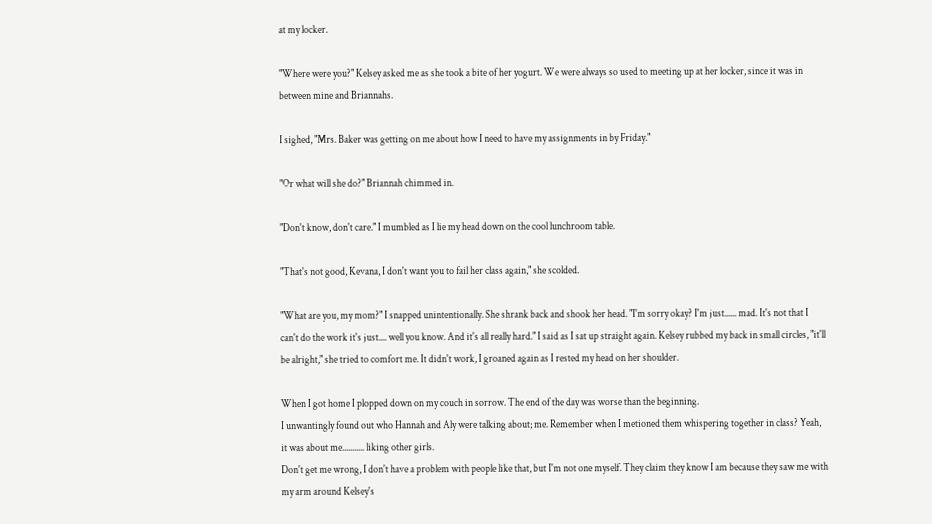at my locker.

"Where were you?" Kelsey asked me as she took a bite of her yogurt. We were always so used to meeting up at her locker, since it was in between mine and Briannahs.

I sighed, "Mrs. Baker was getting on me about how I need to have my assignments in by Friday."

"Or what will she do?" Briannah chimmed in.

"Don't know, don't care." I mumbled as I lie my head down on the cool lunchroom table.

"That's not good, Kevana, I don't want you to fail her class again," she scolded.

"What are you, my mom?" I snapped unintentionally. She shrank back and shook her head. "I'm sorry okay? I'm just...... mad. It's not that I can't do the work it's just.... well you know. And it's all really hard." I said as I sat up straight again. Kelsey rubbed my back in small circles, "it'll be alright," she tried to comfort me. It didn't work, I groaned again as I rested my head on her shoulder.

When I got home I plopped down on my couch in sorrow. The end of the day was worse than the beginning.
I unwantingly found out who Hannah and Aly were talking about; me. Remember when I metioned them whispering together in class? Yeah, it was about me........... liking other girls.
Don't get me wrong, I don't have a problem with people like that, but I'm not one myself. They claim they know I am because they saw me with my arm around Kelsey's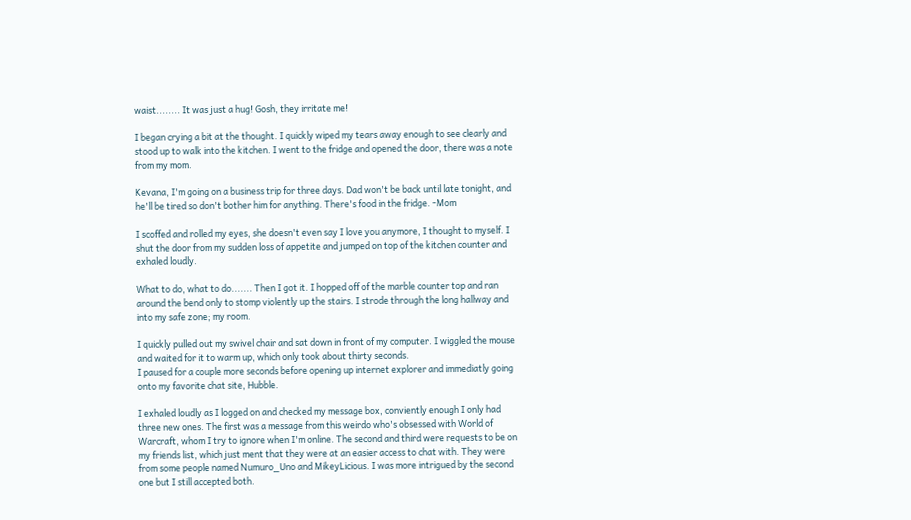waist........ It was just a hug! Gosh, they irritate me!

I began crying a bit at the thought. I quickly wiped my tears away enough to see clearly and stood up to walk into the kitchen. I went to the fridge and opened the door, there was a note from my mom.

Kevana, I'm going on a business trip for three days. Dad won't be back until late tonight, and he'll be tired so don't bother him for anything. There's food in the fridge. -Mom

I scoffed and rolled my eyes, she doesn't even say I love you anymore, I thought to myself. I shut the door from my sudden loss of appetite and jumped on top of the kitchen counter and exhaled loudly.

What to do, what to do....... Then I got it. I hopped off of the marble counter top and ran around the bend only to stomp violently up the stairs. I strode through the long hallway and into my safe zone; my room.

I quickly pulled out my swivel chair and sat down in front of my computer. I wiggled the mouse and waited for it to warm up, which only took about thirty seconds.
I paused for a couple more seconds before opening up internet explorer and immediatly going onto my favorite chat site, Hubble.

I exhaled loudly as I logged on and checked my message box, conviently enough I only had three new ones. The first was a message from this weirdo who's obsessed with World of Warcraft, whom I try to ignore when I'm online. The second and third were requests to be on my friends list, which just ment that they were at an easier access to chat with. They were from some people named Numuro_Uno and MikeyLicious. I was more intrigued by the second one but I still accepted both.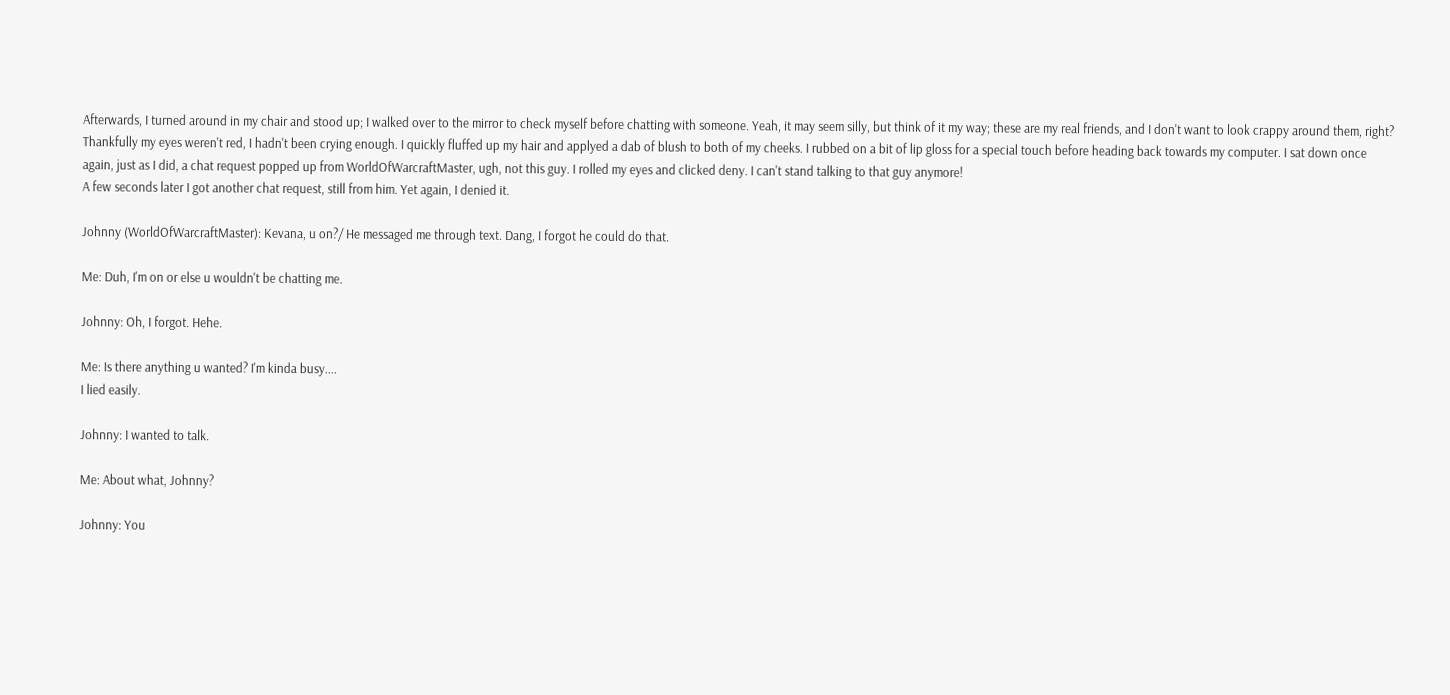Afterwards, I turned around in my chair and stood up; I walked over to the mirror to check myself before chatting with someone. Yeah, it may seem silly, but think of it my way; these are my real friends, and I don't want to look crappy around them, right?
Thankfully my eyes weren't red, I hadn't been crying enough. I quickly fluffed up my hair and applyed a dab of blush to both of my cheeks. I rubbed on a bit of lip gloss for a special touch before heading back towards my computer. I sat down once again, just as I did, a chat request popped up from WorldOfWarcraftMaster, ugh, not this guy. I rolled my eyes and clicked deny. I can't stand talking to that guy anymore!
A few seconds later I got another chat request, still from him. Yet again, I denied it.

Johnny (WorldOfWarcraftMaster): Kevana, u on?/ He messaged me through text. Dang, I forgot he could do that.

Me: Duh, I'm on or else u wouldn't be chatting me.

Johnny: Oh, I forgot. Hehe.

Me: Is there anything u wanted? I'm kinda busy....
I lied easily.

Johnny: I wanted to talk.

Me: About what, Johnny?

Johnny: You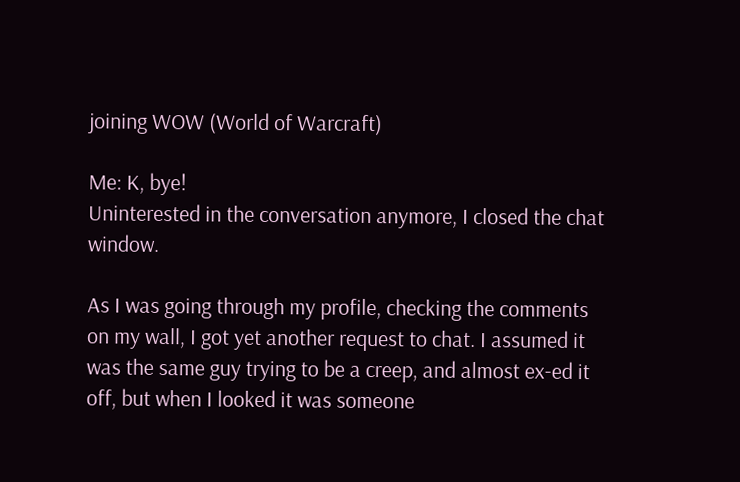joining WOW (World of Warcraft)

Me: K, bye!
Uninterested in the conversation anymore, I closed the chat window.

As I was going through my profile, checking the comments on my wall, I got yet another request to chat. I assumed it was the same guy trying to be a creep, and almost ex-ed it off, but when I looked it was someone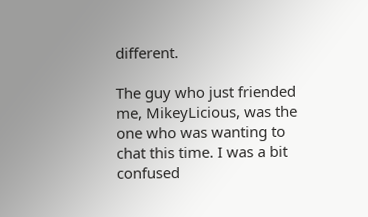different.

The guy who just friended me, MikeyLicious, was the one who was wanting to chat this time. I was a bit confused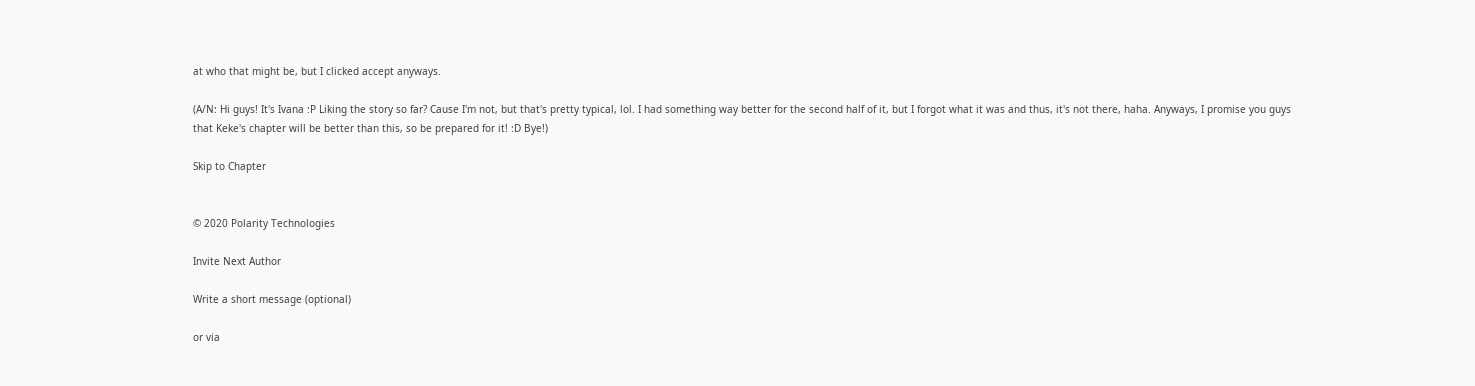at who that might be, but I clicked accept anyways.

(A/N: Hi guys! It's Ivana :P Liking the story so far? Cause I'm not, but that's pretty typical, lol. I had something way better for the second half of it, but I forgot what it was and thus, it's not there, haha. Anyways, I promise you guys that Keke's chapter will be better than this, so be prepared for it! :D Bye!)

Skip to Chapter


© 2020 Polarity Technologies

Invite Next Author

Write a short message (optional)

or via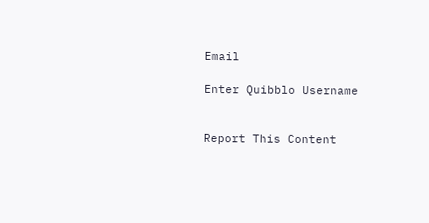Email

Enter Quibblo Username


Report This Content